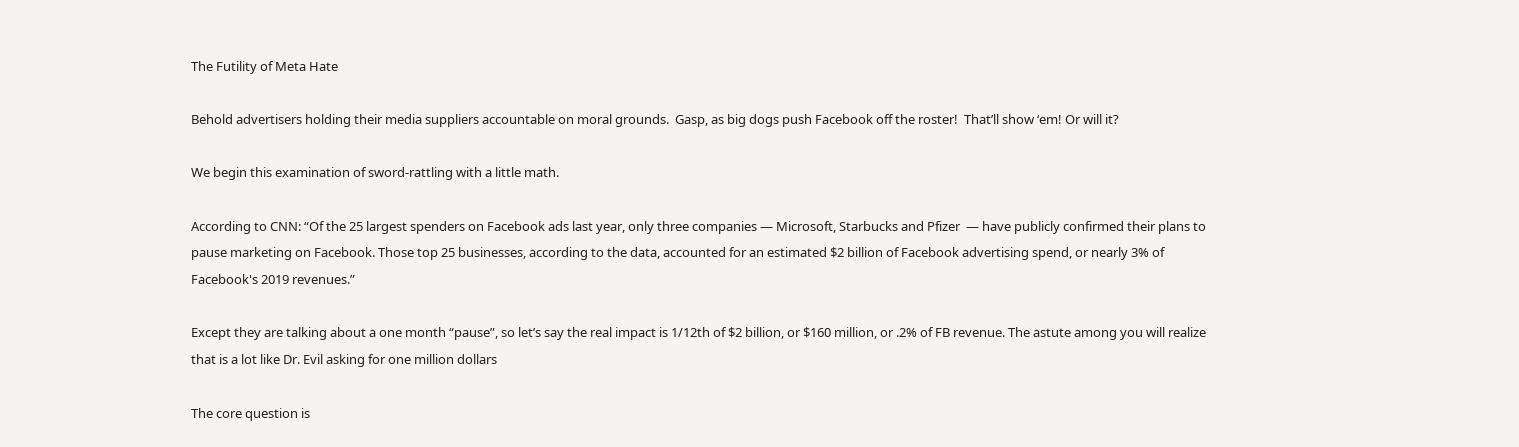The Futility of Meta Hate

Behold advertisers holding their media suppliers accountable on moral grounds.  Gasp, as big dogs push Facebook off the roster!  That’ll show ‘em! Or will it?

We begin this examination of sword-rattling with a little math.

According to CNN: “Of the 25 largest spenders on Facebook ads last year, only three companies — Microsoft, Starbucks and Pfizer  — have publicly confirmed their plans to pause marketing on Facebook. Those top 25 businesses, according to the data, accounted for an estimated $2 billion of Facebook advertising spend, or nearly 3% of Facebook's 2019 revenues.”

Except they are talking about a one month “pause”, so let’s say the real impact is 1/12th of $2 billion, or $160 million, or .2% of FB revenue. The astute among you will realize that is a lot like Dr. Evil asking for one million dollars

The core question is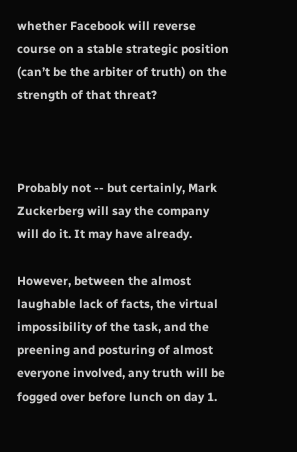whether Facebook will reverse course on a stable strategic position (can’t be the arbiter of truth) on the strength of that threat?



Probably not -- but certainly, Mark Zuckerberg will say the company will do it. It may have already.

However, between the almost laughable lack of facts, the virtual impossibility of the task, and the preening and posturing of almost everyone involved, any truth will be fogged over before lunch on day 1.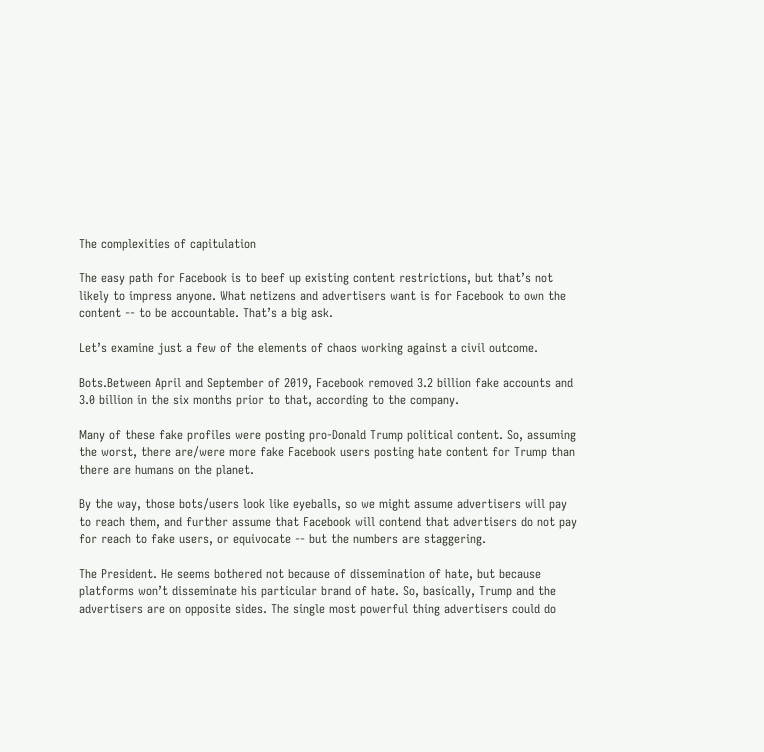The complexities of capitulation

The easy path for Facebook is to beef up existing content restrictions, but that’s not likely to impress anyone. What netizens and advertisers want is for Facebook to own the content -- to be accountable. That’s a big ask.

Let’s examine just a few of the elements of chaos working against a civil outcome.

Bots.Between April and September of 2019, Facebook removed 3.2 billion fake accounts and 3.0 billion in the six months prior to that, according to the company.

Many of these fake profiles were posting pro-Donald Trump political content. So, assuming the worst, there are/were more fake Facebook users posting hate content for Trump than there are humans on the planet.

By the way, those bots/users look like eyeballs, so we might assume advertisers will pay to reach them, and further assume that Facebook will contend that advertisers do not pay for reach to fake users, or equivocate -- but the numbers are staggering.

The President. He seems bothered not because of dissemination of hate, but because platforms won’t disseminate his particular brand of hate. So, basically, Trump and the advertisers are on opposite sides. The single most powerful thing advertisers could do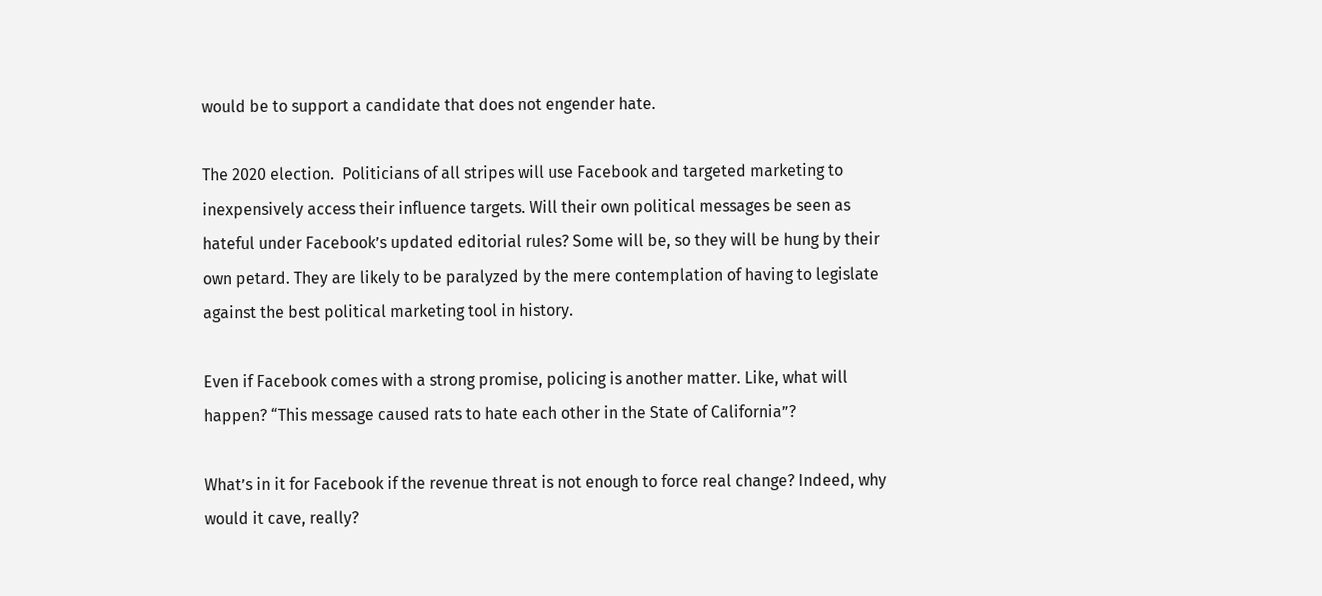would be to support a candidate that does not engender hate.

The 2020 election.  Politicians of all stripes will use Facebook and targeted marketing to inexpensively access their influence targets. Will their own political messages be seen as hateful under Facebook’s updated editorial rules? Some will be, so they will be hung by their own petard. They are likely to be paralyzed by the mere contemplation of having to legislate against the best political marketing tool in history.

Even if Facebook comes with a strong promise, policing is another matter. Like, what will happen? “This message caused rats to hate each other in the State of California”?

What’s in it for Facebook if the revenue threat is not enough to force real change? Indeed, why would it cave, really?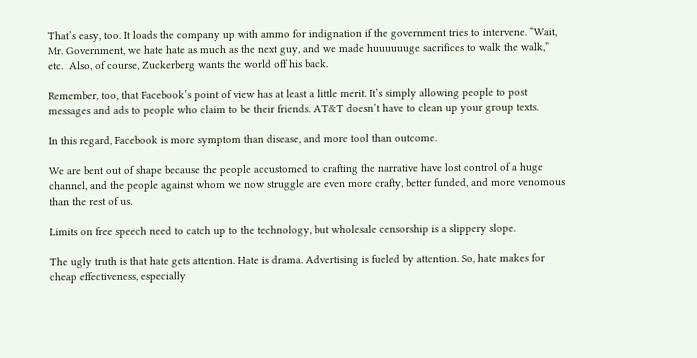That’s easy, too. It loads the company up with ammo for indignation if the government tries to intervene. “Wait, Mr. Government, we hate hate as much as the next guy, and we made huuuuuuge sacrifices to walk the walk,” etc.  Also, of course, Zuckerberg wants the world off his back.

Remember, too, that Facebook’s point of view has at least a little merit. It’s simply allowing people to post messages and ads to people who claim to be their friends. AT&T doesn’t have to clean up your group texts.

In this regard, Facebook is more symptom than disease, and more tool than outcome.

We are bent out of shape because the people accustomed to crafting the narrative have lost control of a huge channel, and the people against whom we now struggle are even more crafty, better funded, and more venomous than the rest of us.

Limits on free speech need to catch up to the technology, but wholesale censorship is a slippery slope.

The ugly truth is that hate gets attention. Hate is drama. Advertising is fueled by attention. So, hate makes for cheap effectiveness, especially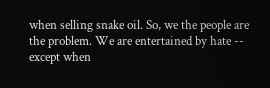when selling snake oil. So, we the people are the problem. We are entertained by hate -- except when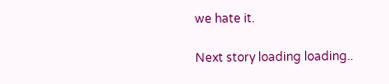we hate it.

Next story loading loading..